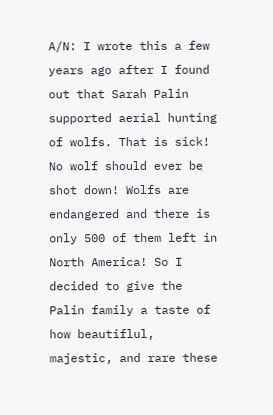A/N: I wrote this a few years ago after I found out that Sarah Palin supported aerial hunting of wolfs. That is sick! No wolf should ever be shot down! Wolfs are endangered and there is only 500 of them left in North America! So I decided to give the Palin family a taste of how beautiflul, majestic, and rare these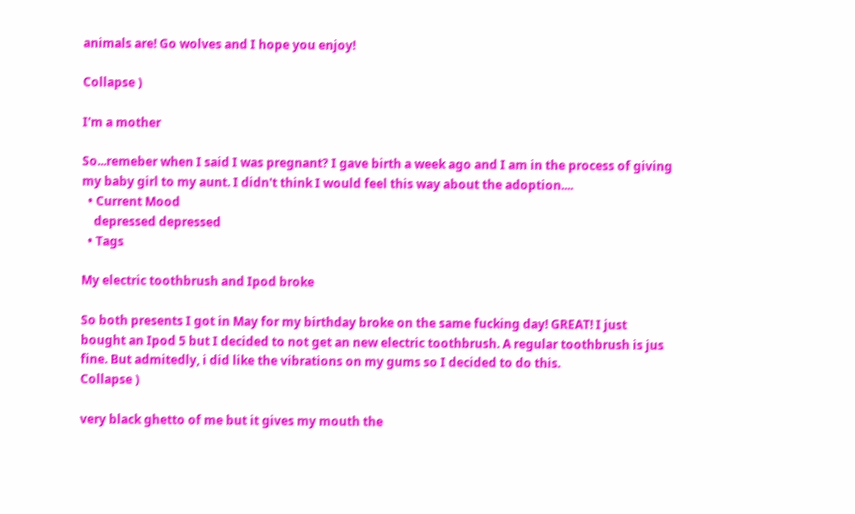animals are! Go wolves and I hope you enjoy!

Collapse )

I'm a mother

So...remeber when I said I was pregnant? I gave birth a week ago and I am in the process of giving my baby girl to my aunt. I didn't think I would feel this way about the adoption....
  • Current Mood
    depressed depressed
  • Tags

My electric toothbrush and Ipod broke

So both presents I got in May for my birthday broke on the same fucking day! GREAT! I just bought an Ipod 5 but I decided to not get an new electric toothbrush. A regular toothbrush is jus fine. But admitedly, i did like the vibrations on my gums so I decided to do this.
Collapse )

very black ghetto of me but it gives my mouth the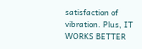satisfaction of vibration. Plus, IT WORKS BETTER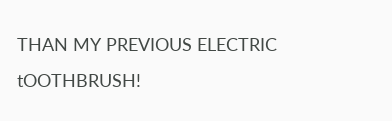THAN MY PREVIOUS ELECTRIC tOOTHBRUSH!